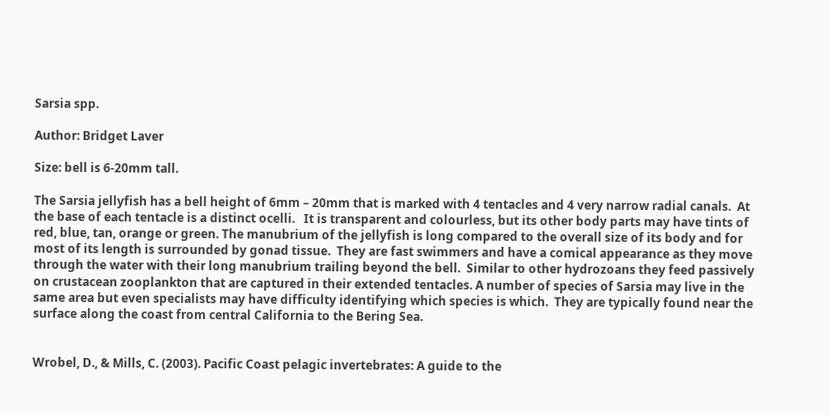Sarsia spp.

Author: Bridget Laver

Size: bell is 6-20mm tall.

The Sarsia jellyfish has a bell height of 6mm – 20mm that is marked with 4 tentacles and 4 very narrow radial canals.  At the base of each tentacle is a distinct ocelli.   It is transparent and colourless, but its other body parts may have tints of red, blue, tan, orange or green. The manubrium of the jellyfish is long compared to the overall size of its body and for most of its length is surrounded by gonad tissue.  They are fast swimmers and have a comical appearance as they move through the water with their long manubrium trailing beyond the bell.  Similar to other hydrozoans they feed passively on crustacean zooplankton that are captured in their extended tentacles. A number of species of Sarsia may live in the same area but even specialists may have difficulty identifying which species is which.  They are typically found near the surface along the coast from central California to the Bering Sea.


Wrobel, D., & Mills, C. (2003). Pacific Coast pelagic invertebrates: A guide to the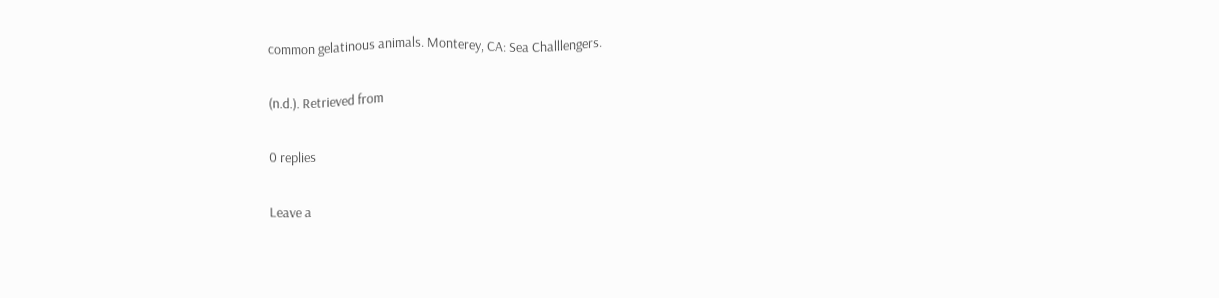common gelatinous animals. Monterey, CA: Sea Challlengers.

(n.d.). Retrieved from

0 replies

Leave a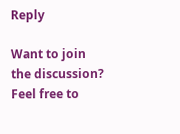Reply

Want to join the discussion?
Feel free to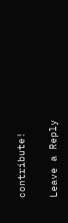contribute!

Leave a Reply